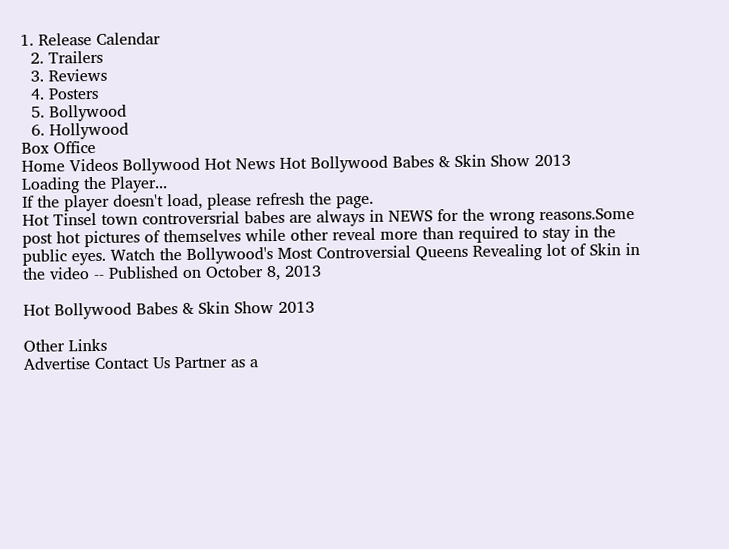1. Release Calendar
  2. Trailers
  3. Reviews
  4. Posters
  5. Bollywood
  6. Hollywood
Box Office
Home Videos Bollywood Hot News Hot Bollywood Babes & Skin Show 2013
Loading the Player...
If the player doesn't load, please refresh the page.
Hot Tinsel town controversrial babes are always in NEWS for the wrong reasons.Some post hot pictures of themselves while other reveal more than required to stay in the public eyes. Watch the Bollywood's Most Controversial Queens Revealing lot of Skin in the video -- Published on October 8, 2013

Hot Bollywood Babes & Skin Show 2013

Other Links
Advertise Contact Us Partner as a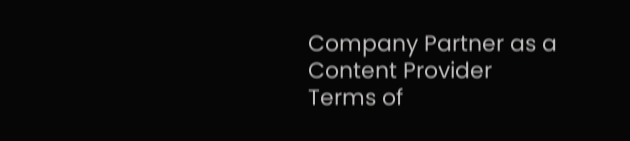Company Partner as a Content Provider Terms of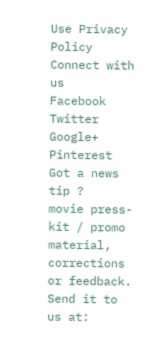Use Privacy Policy
Connect with us
Facebook Twitter Google+ Pinterest
Got a news tip ?
movie press-kit / promo material, corrections or feedback.
Send it to us at: